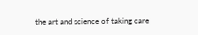the art and science of taking care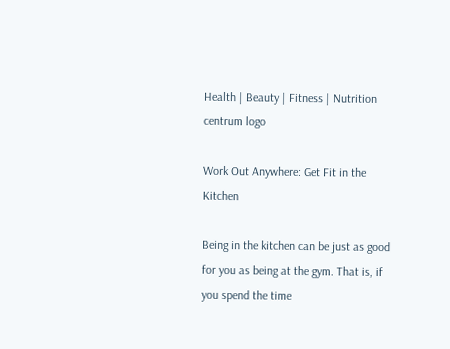Health | Beauty | Fitness | Nutrition
centrum logo

Work Out Anywhere: Get Fit in the Kitchen

Being in the kitchen can be just as good for you as being at the gym. That is, if you spend the time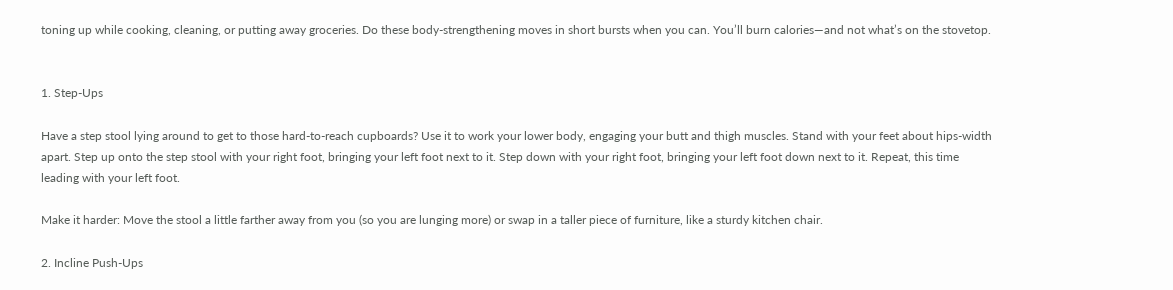toning up while cooking, cleaning, or putting away groceries. Do these body-strengthening moves in short bursts when you can. You’ll burn calories—and not what’s on the stovetop.


1. Step-Ups

Have a step stool lying around to get to those hard-to-reach cupboards? Use it to work your lower body, engaging your butt and thigh muscles. Stand with your feet about hips-width apart. Step up onto the step stool with your right foot, bringing your left foot next to it. Step down with your right foot, bringing your left foot down next to it. Repeat, this time leading with your left foot.

Make it harder: Move the stool a little farther away from you (so you are lunging more) or swap in a taller piece of furniture, like a sturdy kitchen chair.

2. Incline Push-Ups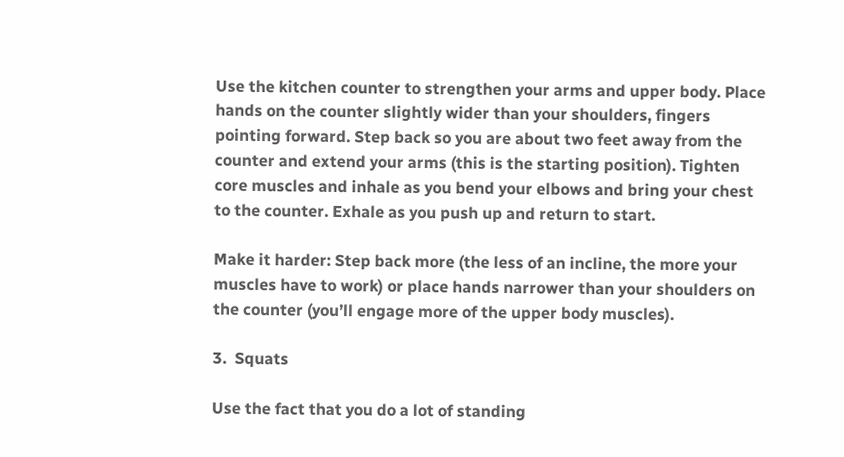Use the kitchen counter to strengthen your arms and upper body. Place hands on the counter slightly wider than your shoulders, fingers pointing forward. Step back so you are about two feet away from the counter and extend your arms (this is the starting position). Tighten core muscles and inhale as you bend your elbows and bring your chest to the counter. Exhale as you push up and return to start.

Make it harder: Step back more (the less of an incline, the more your muscles have to work) or place hands narrower than your shoulders on the counter (you’ll engage more of the upper body muscles).

3.  Squats

Use the fact that you do a lot of standing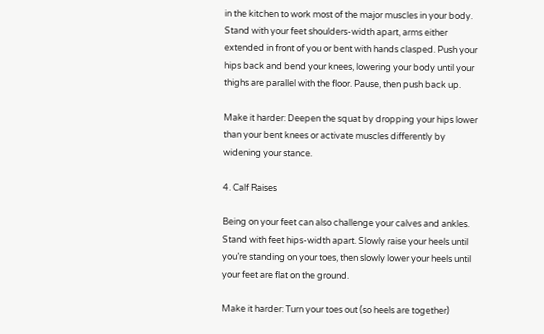in the kitchen to work most of the major muscles in your body. Stand with your feet shoulders-width apart, arms either extended in front of you or bent with hands clasped. Push your hips back and bend your knees, lowering your body until your thighs are parallel with the floor. Pause, then push back up.

Make it harder: Deepen the squat by dropping your hips lower than your bent knees or activate muscles differently by widening your stance.

4. Calf Raises

Being on your feet can also challenge your calves and ankles. Stand with feet hips-width apart. Slowly raise your heels until you’re standing on your toes, then slowly lower your heels until your feet are flat on the ground.

Make it harder: Turn your toes out (so heels are together)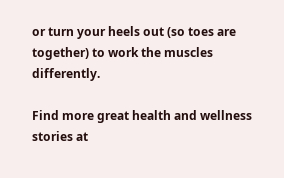or turn your heels out (so toes are together) to work the muscles differently.

Find more great health and wellness stories at